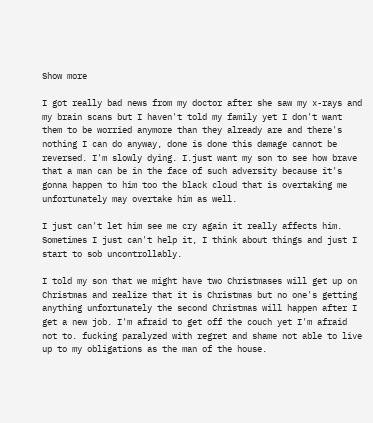Show more

I got really bad news from my doctor after she saw my x-rays and my brain scans but I haven't told my family yet I don't want them to be worried anymore than they already are and there's nothing I can do anyway, done is done this damage cannot be reversed. I'm slowly dying. I.just want my son to see how brave that a man can be in the face of such adversity because it's gonna happen to him too the black cloud that is overtaking me unfortunately may overtake him as well.

I just can't let him see me cry again it really affects him. Sometimes I just can't help it, I think about things and just I start to sob uncontrollably.

I told my son that we might have two Christmases will get up on Christmas and realize that it is Christmas but no one's getting anything unfortunately the second Christmas will happen after I get a new job. I'm afraid to get off the couch yet I'm afraid not to. fucking paralyzed with regret and shame not able to live up to my obligations as the man of the house.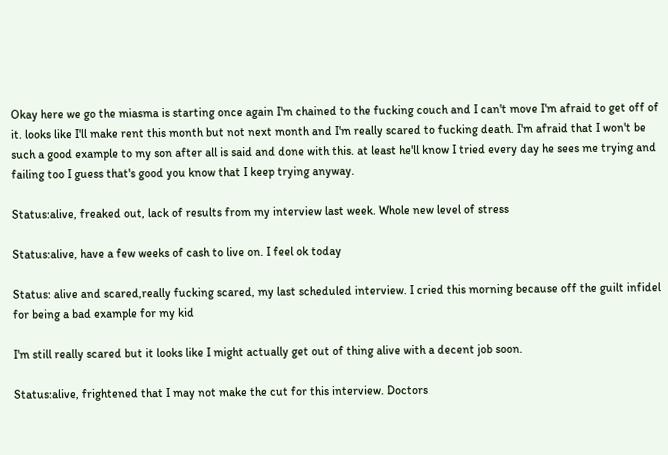Okay here we go the miasma is starting once again I'm chained to the fucking couch and I can't move I'm afraid to get off of it. looks like I'll make rent this month but not next month and I'm really scared to fucking death. I'm afraid that I won't be such a good example to my son after all is said and done with this. at least he'll know I tried every day he sees me trying and failing too I guess that's good you know that I keep trying anyway.

Status:alive, freaked out, lack of results from my interview last week. Whole new level of stress

Status:alive, have a few weeks of cash to live on. I feel ok today

Status: alive and scared,really fucking scared, my last scheduled interview. I cried this morning because off the guilt infidel for being a bad example for my kid

I'm still really scared but it looks like I might actually get out of thing alive with a decent job soon.

Status:alive, frightened that I may not make the cut for this interview. Doctors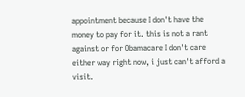appointment because I don't have the money to pay for it. this is not a rant against or for Obamacare I don't care either way right now, i just can't afford a visit.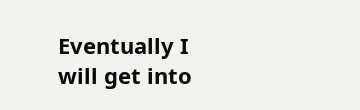Eventually I will get into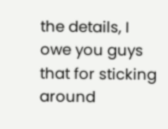the details, I owe you guys that for sticking around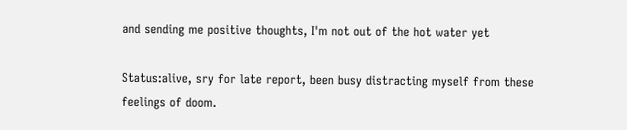and sending me positive thoughts, I'm not out of the hot water yet

Status:alive, sry for late report, been busy distracting myself from these feelings of doom.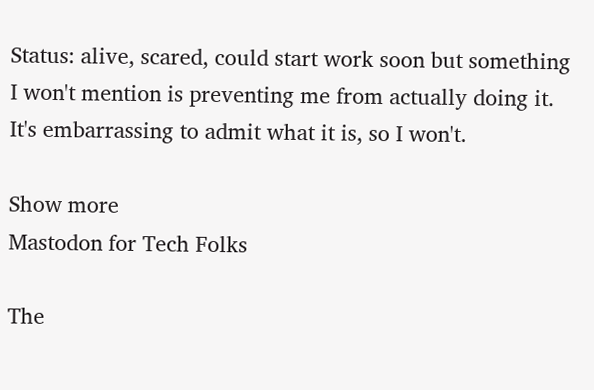Status: alive, scared, could start work soon but something I won't mention is preventing me from actually doing it. It's embarrassing to admit what it is, so I won't.

Show more
Mastodon for Tech Folks

The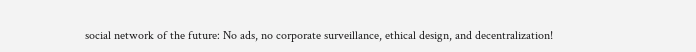social network of the future: No ads, no corporate surveillance, ethical design, and decentralization!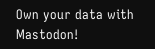Own your data with Mastodon!